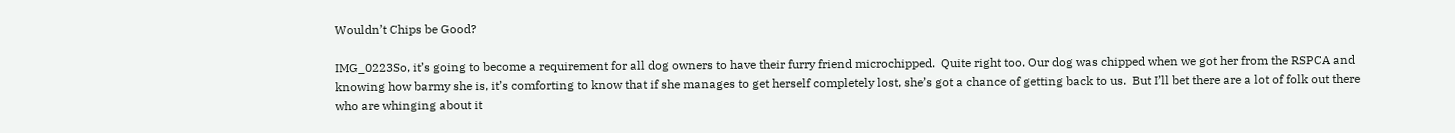Wouldn’t Chips be Good?

IMG_0223So, it’s going to become a requirement for all dog owners to have their furry friend microchipped.  Quite right too. Our dog was chipped when we got her from the RSPCA and knowing how barmy she is, it’s comforting to know that if she manages to get herself completely lost, she’s got a chance of getting back to us.  But I’ll bet there are a lot of folk out there who are whinging about it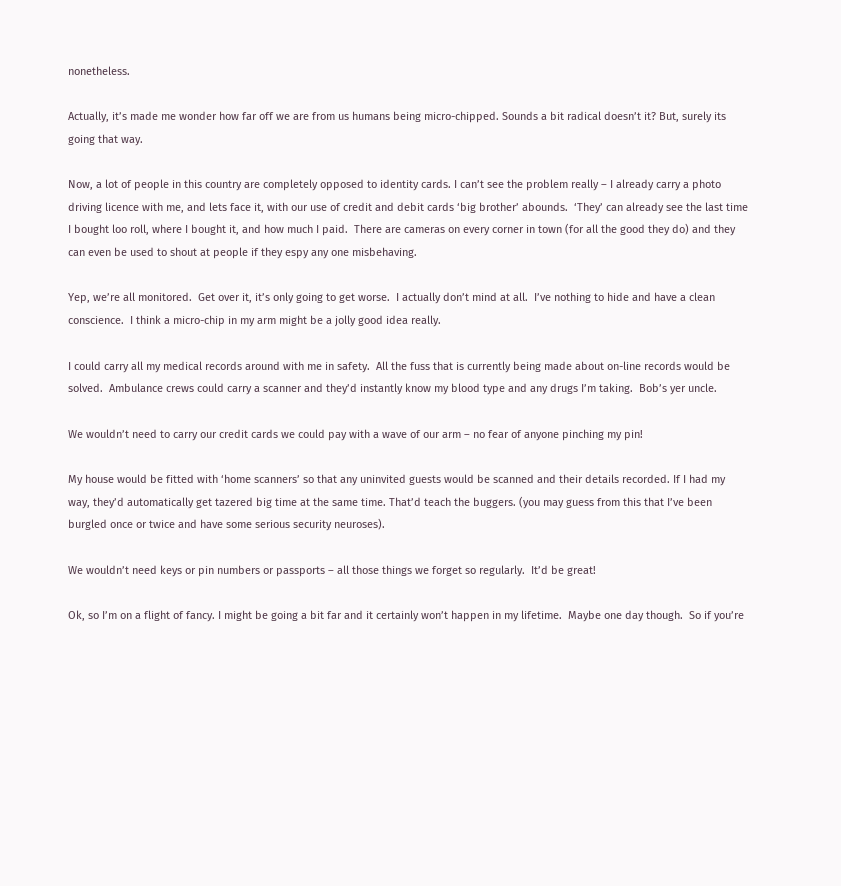nonetheless.

Actually, it’s made me wonder how far off we are from us humans being micro-chipped. Sounds a bit radical doesn’t it? But, surely its going that way.

Now, a lot of people in this country are completely opposed to identity cards. I can’t see the problem really – I already carry a photo driving licence with me, and lets face it, with our use of credit and debit cards ‘big brother’ abounds.  ‘They’ can already see the last time I bought loo roll, where I bought it, and how much I paid.  There are cameras on every corner in town (for all the good they do) and they can even be used to shout at people if they espy any one misbehaving.

Yep, we’re all monitored.  Get over it, it’s only going to get worse.  I actually don’t mind at all.  I’ve nothing to hide and have a clean conscience.  I think a micro-chip in my arm might be a jolly good idea really.

I could carry all my medical records around with me in safety.  All the fuss that is currently being made about on-line records would be solved.  Ambulance crews could carry a scanner and they’d instantly know my blood type and any drugs I’m taking.  Bob’s yer uncle.

We wouldn’t need to carry our credit cards we could pay with a wave of our arm – no fear of anyone pinching my pin!

My house would be fitted with ‘home scanners’ so that any uninvited guests would be scanned and their details recorded. If I had my way, they’d automatically get tazered big time at the same time. That’d teach the buggers. (you may guess from this that I’ve been burgled once or twice and have some serious security neuroses).

We wouldn’t need keys or pin numbers or passports – all those things we forget so regularly.  It’d be great!

Ok, so I’m on a flight of fancy. I might be going a bit far and it certainly won’t happen in my lifetime.  Maybe one day though.  So if you’re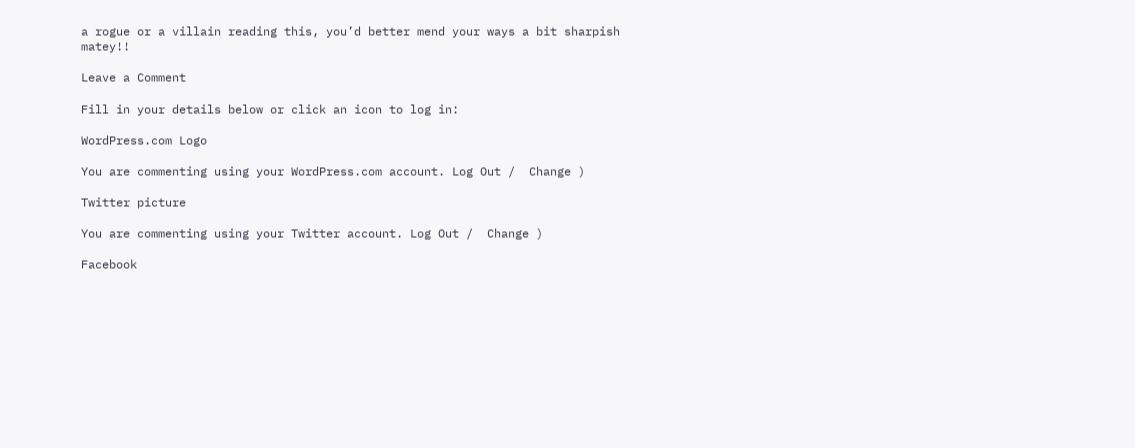a rogue or a villain reading this, you’d better mend your ways a bit sharpish matey!!

Leave a Comment

Fill in your details below or click an icon to log in:

WordPress.com Logo

You are commenting using your WordPress.com account. Log Out /  Change )

Twitter picture

You are commenting using your Twitter account. Log Out /  Change )

Facebook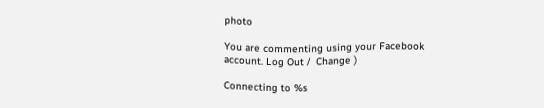photo

You are commenting using your Facebook account. Log Out /  Change )

Connecting to %s